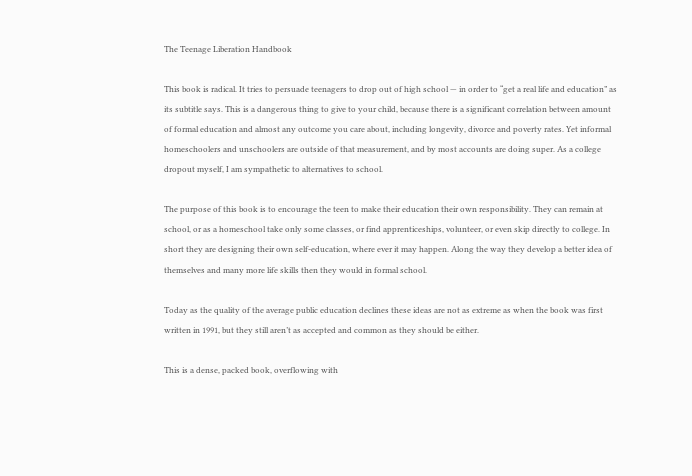The Teenage Liberation Handbook

This book is radical. It tries to persuade teenagers to drop out of high school — in order to “get a real life and education” as its subtitle says. This is a dangerous thing to give to your child, because there is a significant correlation between amount of formal education and almost any outcome you care about, including longevity, divorce and poverty rates. Yet informal homeschoolers and unschoolers are outside of that measurement, and by most accounts are doing super. As a college dropout myself, I am sympathetic to alternatives to school.

The purpose of this book is to encourage the teen to make their education their own responsibility. They can remain at school, or as a homeschool take only some classes, or find apprenticeships, volunteer, or even skip directly to college. In short they are designing their own self-education, where ever it may happen. Along the way they develop a better idea of themselves and many more life skills then they would in formal school.

Today as the quality of the average public education declines these ideas are not as extreme as when the book was first written in 1991, but they still aren’t as accepted and common as they should be either.

This is a dense, packed book, overflowing with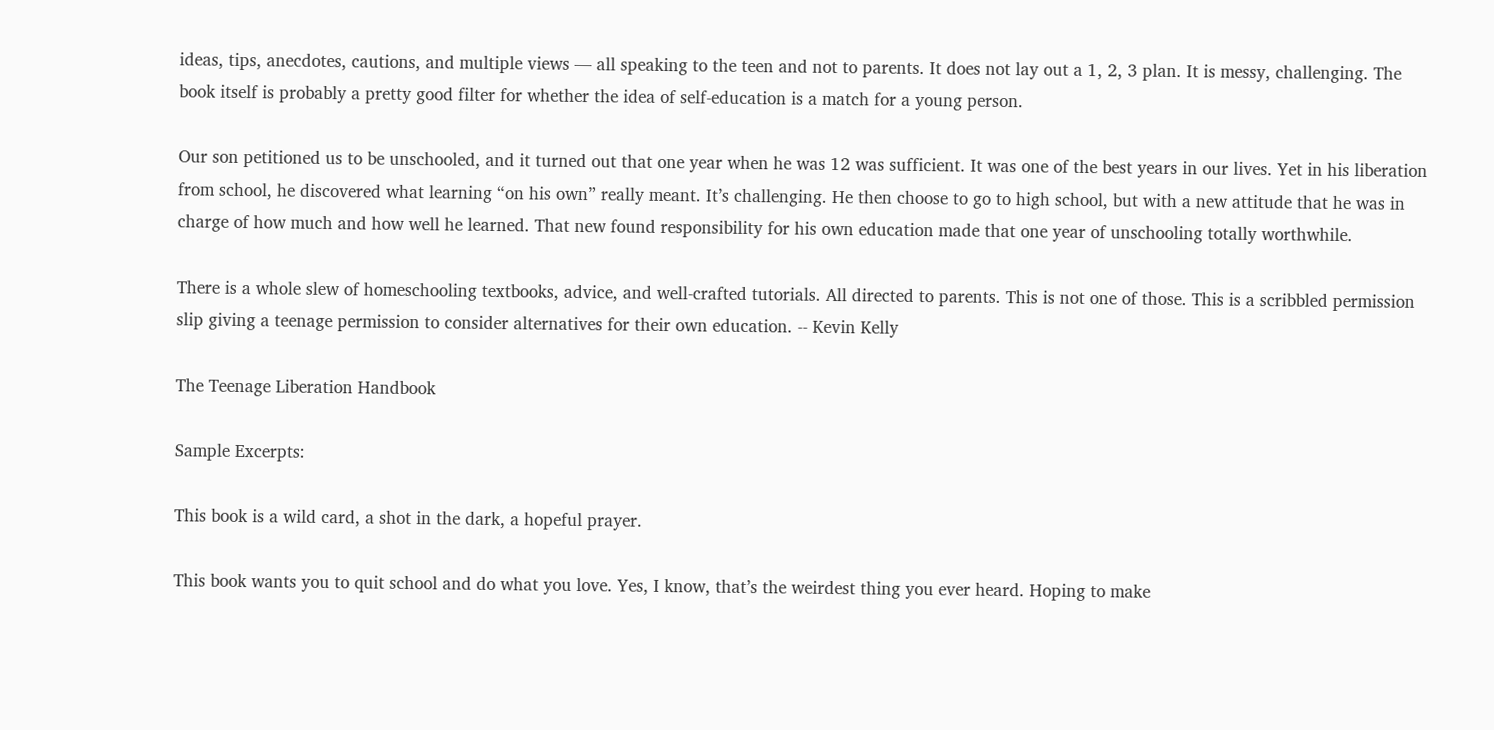ideas, tips, anecdotes, cautions, and multiple views — all speaking to the teen and not to parents. It does not lay out a 1, 2, 3 plan. It is messy, challenging. The book itself is probably a pretty good filter for whether the idea of self-education is a match for a young person.

Our son petitioned us to be unschooled, and it turned out that one year when he was 12 was sufficient. It was one of the best years in our lives. Yet in his liberation from school, he discovered what learning “on his own” really meant. It’s challenging. He then choose to go to high school, but with a new attitude that he was in charge of how much and how well he learned. That new found responsibility for his own education made that one year of unschooling totally worthwhile.

There is a whole slew of homeschooling textbooks, advice, and well-crafted tutorials. All directed to parents. This is not one of those. This is a scribbled permission slip giving a teenage permission to consider alternatives for their own education. -- Kevin Kelly

The Teenage Liberation Handbook

Sample Excerpts:

This book is a wild card, a shot in the dark, a hopeful prayer.

This book wants you to quit school and do what you love. Yes, I know, that’s the weirdest thing you ever heard. Hoping to make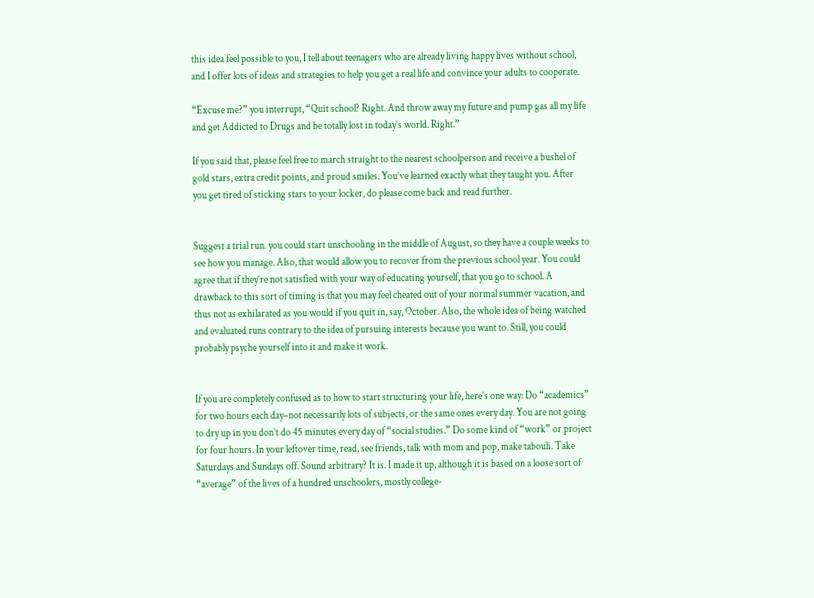this idea feel possible to you, I tell about teenagers who are already living happy lives without school, and I offer lots of ideas and strategies to help you get a real life and convince your adults to cooperate.

“Excuse me?” you interrupt, “Quit school? Right. And throw away my future and pump gas all my life and get Addicted to Drugs and be totally lost in today’s world. Right.”

If you said that, please feel free to march straight to the nearest schoolperson and receive a bushel of gold stars, extra credit points, and proud smiles. You’ve learned exactly what they taught you. After you get tired of sticking stars to your locker, do please come back and read further.


Suggest a trial run. you could start unschooling in the middle of August, so they have a couple weeks to see how you manage. Also, that would allow you to recover from the previous school year. You could agree that if they’re not satisfied with your way of educating yourself, that you go to school. A drawback to this sort of timing is that you may feel cheated out of your normal summer vacation, and thus not as exhilarated as you would if you quit in, say, October. Also, the whole idea of being watched and evaluated runs contrary to the idea of pursuing interests because you want to. Still, you could probably psyche yourself into it and make it work.


If you are completely confused as to how to start structuring your life, here’s one way: Do “academics” for two hours each day–not necessarily lots of subjects, or the same ones every day. You are not going to dry up in you don’t do 45 minutes every day of “social studies.” Do some kind of “work” or project for four hours. In your leftover time, read, see friends, talk with mom and pop, make tabouli. Take Saturdays and Sundays off. Sound arbitrary? It is. I made it up, although it is based on a loose sort of “average” of the lives of a hundred unschoolers, mostly college-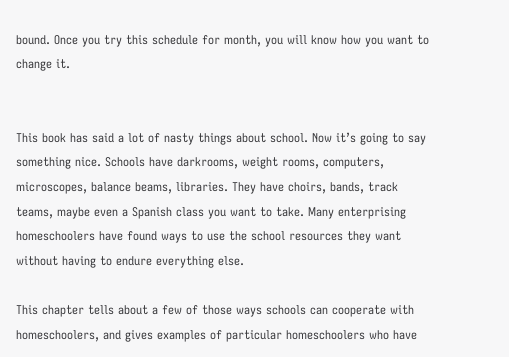bound. Once you try this schedule for month, you will know how you want to change it.


This book has said a lot of nasty things about school. Now it’s going to say something nice. Schools have darkrooms, weight rooms, computers, microscopes, balance beams, libraries. They have choirs, bands, track teams, maybe even a Spanish class you want to take. Many enterprising homeschoolers have found ways to use the school resources they want without having to endure everything else.

This chapter tells about a few of those ways schools can cooperate with homeschoolers, and gives examples of particular homeschoolers who have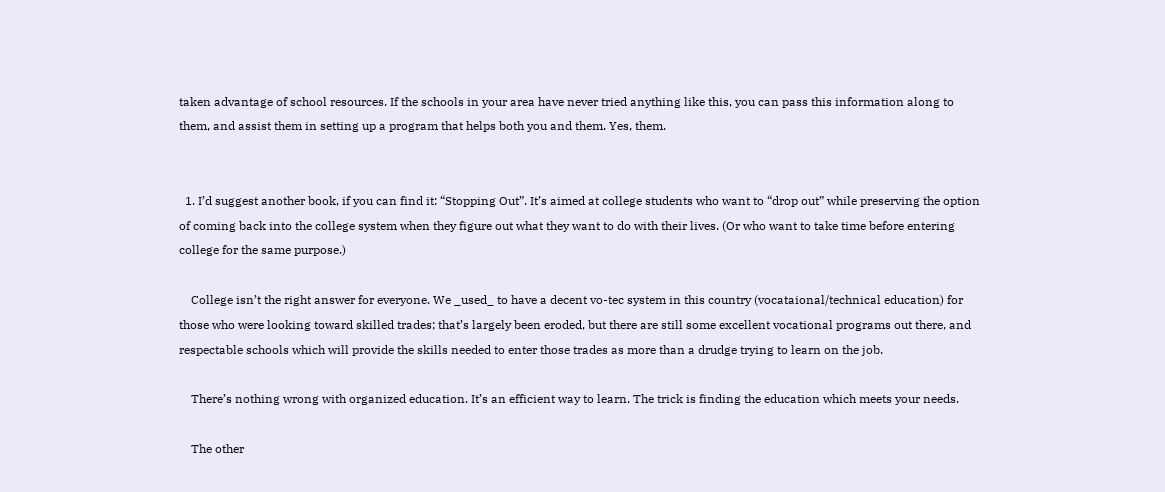taken advantage of school resources. If the schools in your area have never tried anything like this, you can pass this information along to them, and assist them in setting up a program that helps both you and them. Yes, them.


  1. I’d suggest another book, if you can find it: “Stopping Out”. It’s aimed at college students who want to “drop out” while preserving the option of coming back into the college system when they figure out what they want to do with their lives. (Or who want to take time before entering college for the same purpose.)

    College isn’t the right answer for everyone. We _used_ to have a decent vo-tec system in this country (vocataional/technical education) for those who were looking toward skilled trades; that’s largely been eroded, but there are still some excellent vocational programs out there, and respectable schools which will provide the skills needed to enter those trades as more than a drudge trying to learn on the job.

    There’s nothing wrong with organized education. It’s an efficient way to learn. The trick is finding the education which meets your needs.

    The other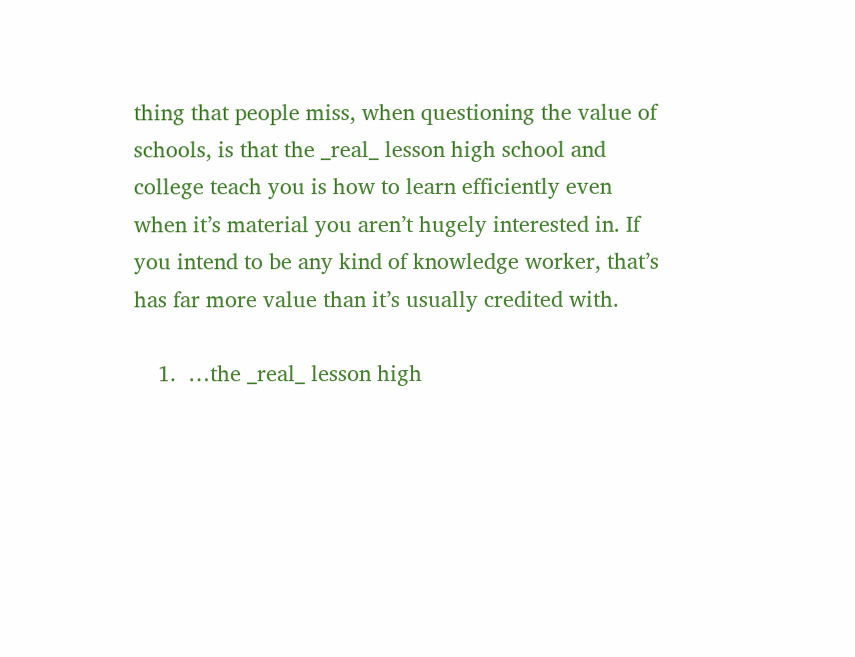thing that people miss, when questioning the value of schools, is that the _real_ lesson high school and college teach you is how to learn efficiently even when it’s material you aren’t hugely interested in. If you intend to be any kind of knowledge worker, that’s has far more value than it’s usually credited with.

    1.  …the _real_ lesson high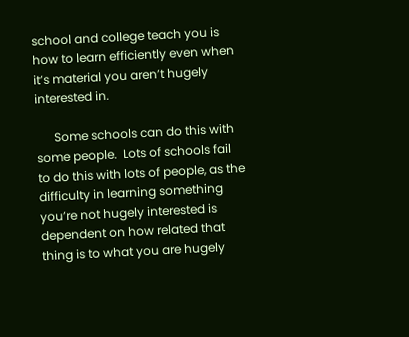school and college teach you is how to learn efficiently even when it’s material you aren’t hugely interested in.

      Some schools can do this with some people.  Lots of schools fail to do this with lots of people, as the difficulty in learning something you’re not hugely interested is dependent on how related that thing is to what you are hugely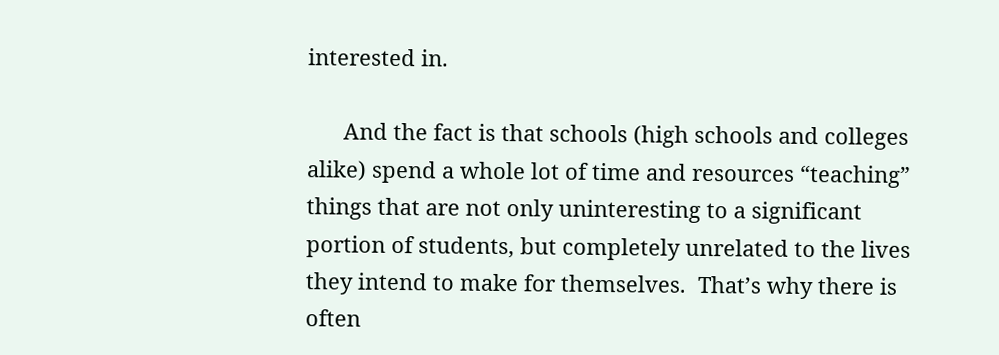interested in.

      And the fact is that schools (high schools and colleges alike) spend a whole lot of time and resources “teaching” things that are not only uninteresting to a significant portion of students, but completely unrelated to the lives they intend to make for themselves.  That’s why there is often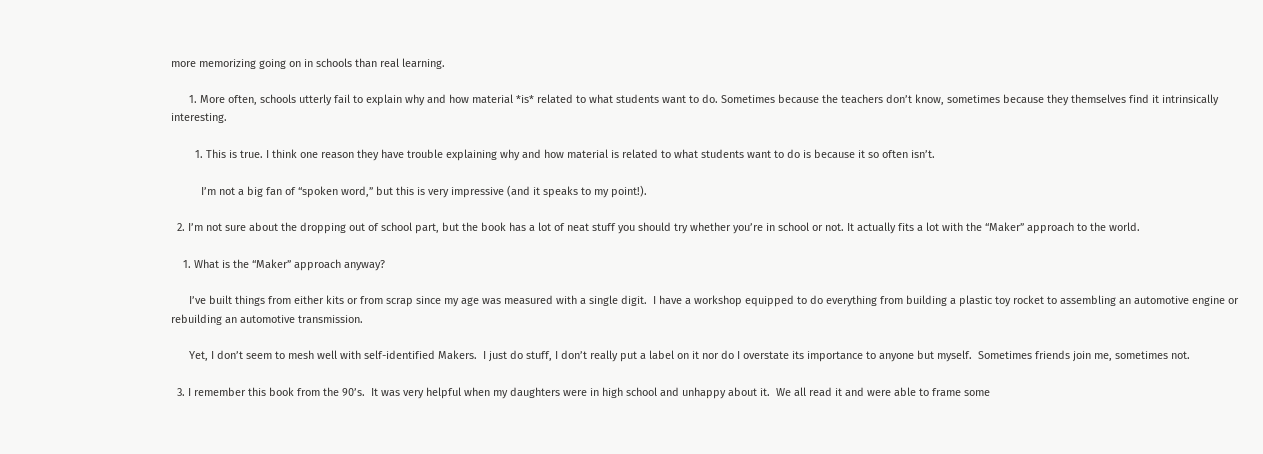more memorizing going on in schools than real learning.

      1. More often, schools utterly fail to explain why and how material *is* related to what students want to do. Sometimes because the teachers don’t know, sometimes because they themselves find it intrinsically interesting.

        1. This is true. I think one reason they have trouble explaining why and how material is related to what students want to do is because it so often isn’t.

          I’m not a big fan of “spoken word,” but this is very impressive (and it speaks to my point!).

  2. I’m not sure about the dropping out of school part, but the book has a lot of neat stuff you should try whether you’re in school or not. It actually fits a lot with the “Maker” approach to the world.

    1. What is the “Maker” approach anyway?

      I’ve built things from either kits or from scrap since my age was measured with a single digit.  I have a workshop equipped to do everything from building a plastic toy rocket to assembling an automotive engine or rebuilding an automotive transmission.

      Yet, I don’t seem to mesh well with self-identified Makers.  I just do stuff, I don’t really put a label on it nor do I overstate its importance to anyone but myself.  Sometimes friends join me, sometimes not.

  3. I remember this book from the 90’s.  It was very helpful when my daughters were in high school and unhappy about it.  We all read it and were able to frame some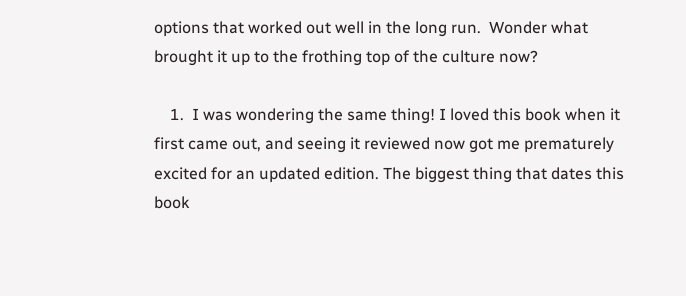options that worked out well in the long run.  Wonder what brought it up to the frothing top of the culture now?

    1.  I was wondering the same thing! I loved this book when it first came out, and seeing it reviewed now got me prematurely excited for an updated edition. The biggest thing that dates this book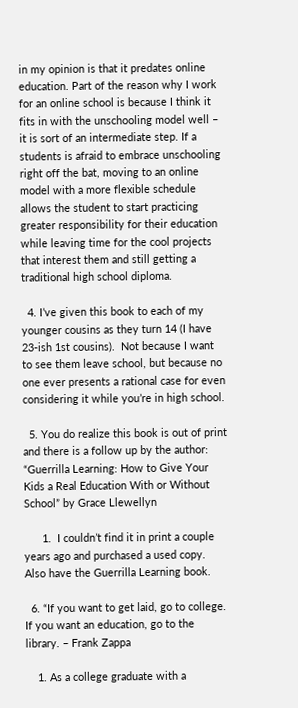in my opinion is that it predates online education. Part of the reason why I work for an online school is because I think it fits in with the unschooling model well – it is sort of an intermediate step. If a students is afraid to embrace unschooling right off the bat, moving to an online model with a more flexible schedule allows the student to start practicing greater responsibility for their education while leaving time for the cool projects that interest them and still getting a traditional high school diploma.

  4. I’ve given this book to each of my younger cousins as they turn 14 (I have 23-ish 1st cousins).  Not because I want to see them leave school, but because no one ever presents a rational case for even considering it while you’re in high school.

  5. You do realize this book is out of print and there is a follow up by the author: “Guerrilla Learning: How to Give Your Kids a Real Education With or Without School” by Grace Llewellyn

      1.  I couldn’t find it in print a couple years ago and purchased a used copy. Also have the Guerrilla Learning book.

  6. “If you want to get laid, go to college. If you want an education, go to the library. – Frank Zappa

    1. As a college graduate with a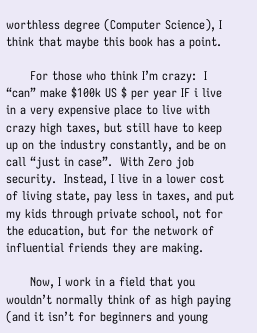worthless degree (Computer Science), I think that maybe this book has a point.

      For those who think I’m crazy:  I “can” make $100k US $ per year IF i live in a very expensive place to live with crazy high taxes, but still have to keep up on the industry constantly, and be on call “just in case”.  With Zero job security.  Instead, I live in a lower cost of living state, pay less in taxes, and put my kids through private school, not for the education, but for the network of influential friends they are making.

      Now, I work in a field that you wouldn’t normally think of as high paying (and it isn’t for beginners and young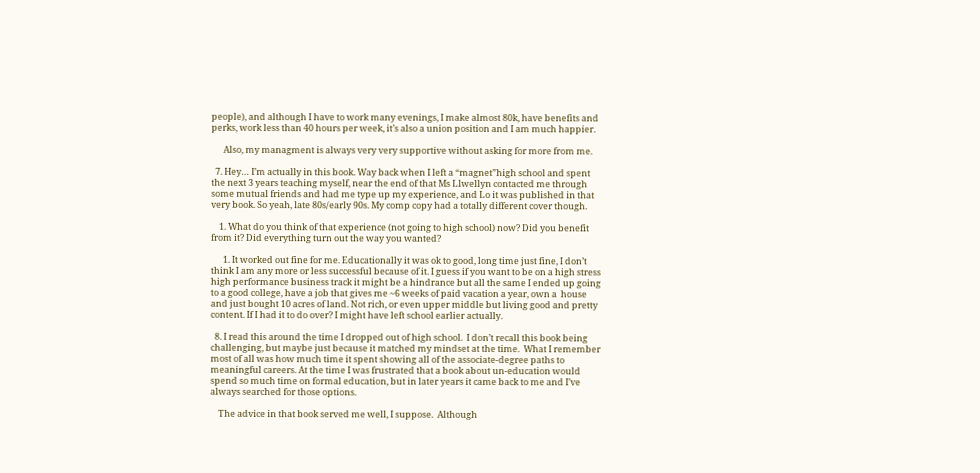people), and although I have to work many evenings, I make almost 80k, have benefits and perks, work less than 40 hours per week, it’s also a union position and I am much happier.

      Also, my managment is always very very supportive without asking for more from me.

  7. Hey… I’m actually in this book. Way back when I left a “magnet”high school and spent the next 3 years teaching myself, near the end of that Ms Llwellyn contacted me through some mutual friends and had me type up my experience, and Lo it was published in that very book. So yeah, late 80s/early 90s. My comp copy had a totally different cover though.

    1. What do you think of that experience (not going to high school) now? Did you benefit from it? Did everything turn out the way you wanted?

      1. It worked out fine for me. Educationally it was ok to good, long time just fine, I don’t think I am any more or less successful because of it. I guess if you want to be on a high stress high performance business track it might be a hindrance but all the same I ended up going to a good college, have a job that gives me ~6 weeks of paid vacation a year, own a  house and just bought 10 acres of land. Not rich, or even upper middle but living good and pretty content. If I had it to do over? I might have left school earlier actually.

  8. I read this around the time I dropped out of high school.  I don’t recall this book being challenging, but maybe just because it matched my mindset at the time.  What I remember most of all was how much time it spent showing all of the associate-degree paths to meaningful careers. At the time I was frustrated that a book about un-education would spend so much time on formal education, but in later years it came back to me and I’ve always searched for those options.

    The advice in that book served me well, I suppose.  Although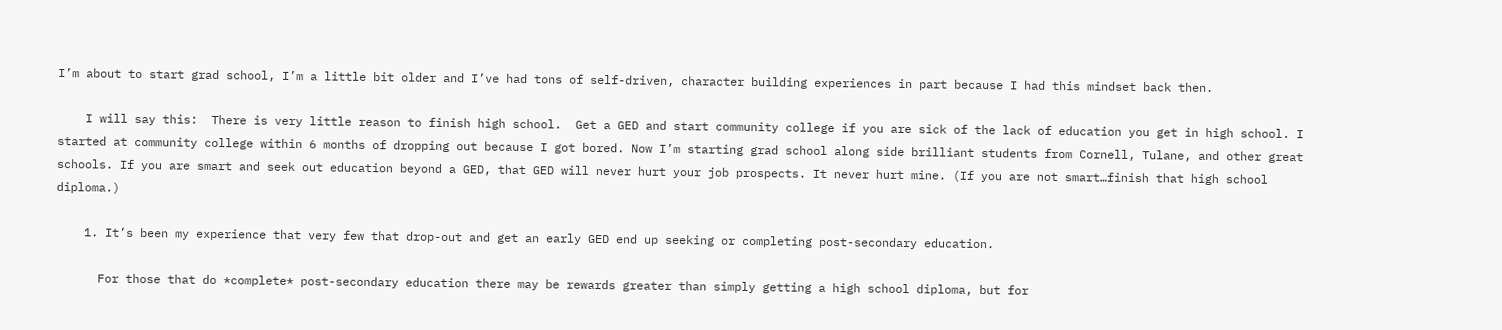I’m about to start grad school, I’m a little bit older and I’ve had tons of self-driven, character building experiences in part because I had this mindset back then.

    I will say this:  There is very little reason to finish high school.  Get a GED and start community college if you are sick of the lack of education you get in high school. I started at community college within 6 months of dropping out because I got bored. Now I’m starting grad school along side brilliant students from Cornell, Tulane, and other great schools. If you are smart and seek out education beyond a GED, that GED will never hurt your job prospects. It never hurt mine. (If you are not smart…finish that high school diploma.)

    1. It’s been my experience that very few that drop-out and get an early GED end up seeking or completing post-secondary education.

      For those that do *complete* post-secondary education there may be rewards greater than simply getting a high school diploma, but for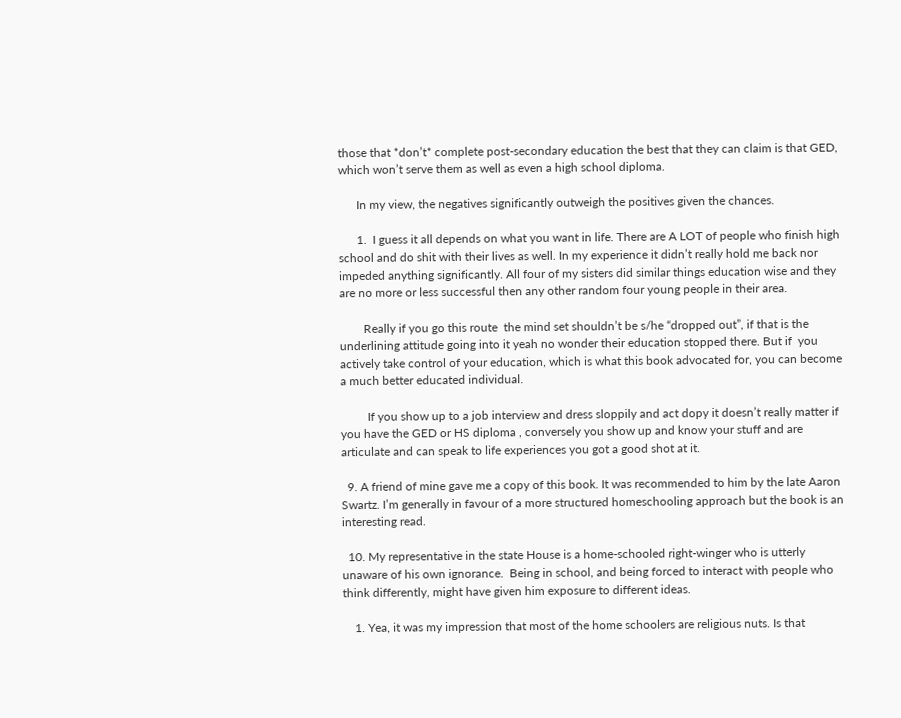those that *don’t* complete post-secondary education the best that they can claim is that GED, which won’t serve them as well as even a high school diploma.

      In my view, the negatives significantly outweigh the positives given the chances.

      1.  I guess it all depends on what you want in life. There are A LOT of people who finish high school and do shit with their lives as well. In my experience it didn’t really hold me back nor impeded anything significantly. All four of my sisters did similar things education wise and they are no more or less successful then any other random four young people in their area.

        Really if you go this route  the mind set shouldn’t be s/he “dropped out”, if that is the underlining attitude going into it yeah no wonder their education stopped there. But if  you actively take control of your education, which is what this book advocated for, you can become a much better educated individual.

         If you show up to a job interview and dress sloppily and act dopy it doesn’t really matter if you have the GED or HS diploma , conversely you show up and know your stuff and are articulate and can speak to life experiences you got a good shot at it.

  9. A friend of mine gave me a copy of this book. It was recommended to him by the late Aaron Swartz. I’m generally in favour of a more structured homeschooling approach but the book is an interesting read.

  10. My representative in the state House is a home-schooled right-winger who is utterly unaware of his own ignorance.  Being in school, and being forced to interact with people who think differently, might have given him exposure to different ideas.

    1. Yea, it was my impression that most of the home schoolers are religious nuts. Is that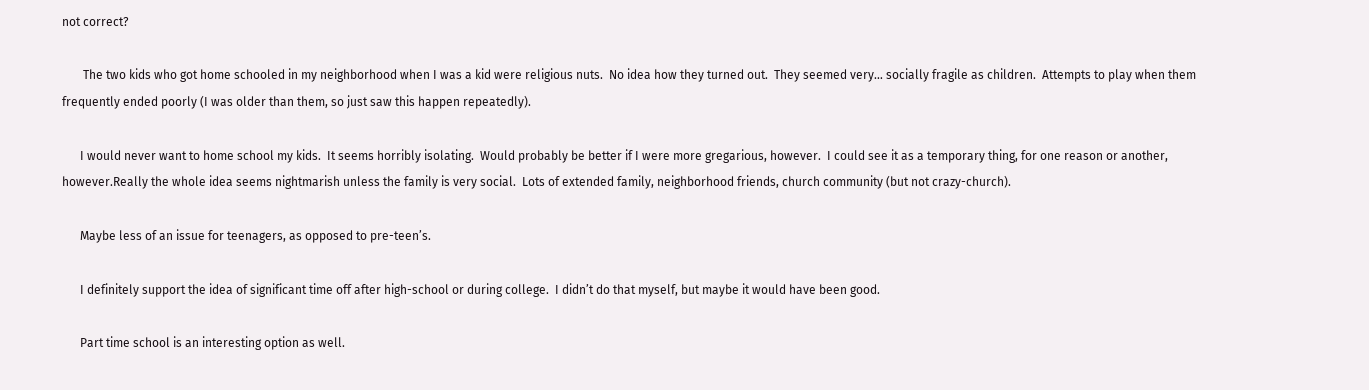not correct?

       The two kids who got home schooled in my neighborhood when I was a kid were religious nuts.  No idea how they turned out.  They seemed very… socially fragile as children.  Attempts to play when them frequently ended poorly (I was older than them, so just saw this happen repeatedly).

      I would never want to home school my kids.  It seems horribly isolating.  Would probably be better if I were more gregarious, however.  I could see it as a temporary thing, for one reason or another, however.Really the whole idea seems nightmarish unless the family is very social.  Lots of extended family, neighborhood friends, church community (but not crazy-church).

      Maybe less of an issue for teenagers, as opposed to pre-teen’s.

      I definitely support the idea of significant time off after high-school or during college.  I didn’t do that myself, but maybe it would have been good.

      Part time school is an interesting option as well.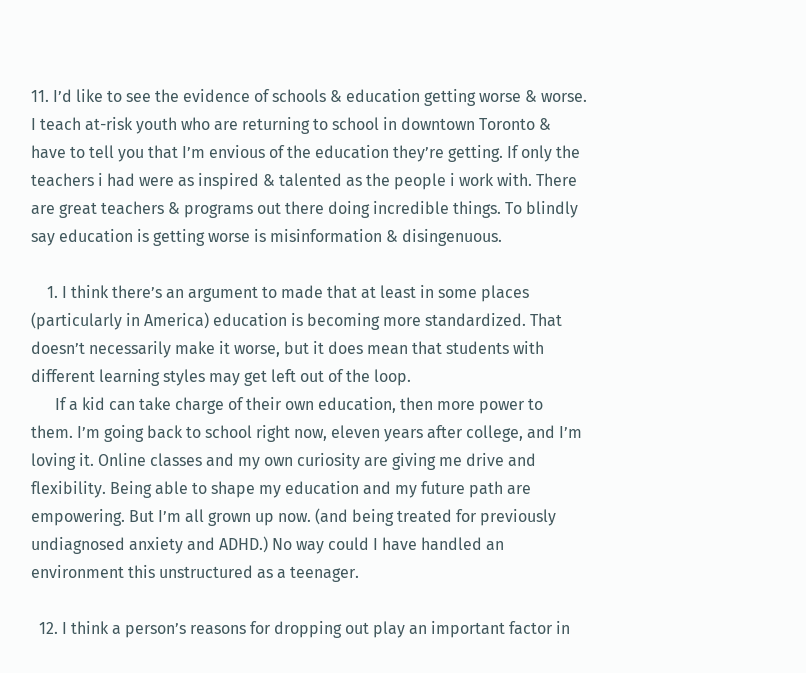11. I’d like to see the evidence of schools & education getting worse & worse. I teach at-risk youth who are returning to school in downtown Toronto & have to tell you that I’m envious of the education they’re getting. If only the teachers i had were as inspired & talented as the people i work with. There are great teachers & programs out there doing incredible things. To blindly say education is getting worse is misinformation & disingenuous.

    1. I think there’s an argument to made that at least in some places (particularly in America) education is becoming more standardized. That doesn’t necessarily make it worse, but it does mean that students with different learning styles may get left out of the loop.
      If a kid can take charge of their own education, then more power to them. I’m going back to school right now, eleven years after college, and I’m loving it. Online classes and my own curiosity are giving me drive and flexibility. Being able to shape my education and my future path are empowering. But I’m all grown up now. (and being treated for previously undiagnosed anxiety and ADHD.) No way could I have handled an environment this unstructured as a teenager.

  12. I think a person’s reasons for dropping out play an important factor in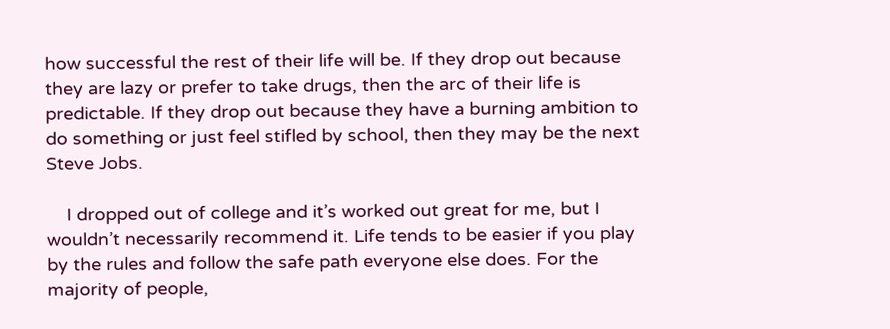how successful the rest of their life will be. If they drop out because they are lazy or prefer to take drugs, then the arc of their life is predictable. If they drop out because they have a burning ambition to do something or just feel stifled by school, then they may be the next Steve Jobs.

    I dropped out of college and it’s worked out great for me, but I wouldn’t necessarily recommend it. Life tends to be easier if you play by the rules and follow the safe path everyone else does. For the majority of people,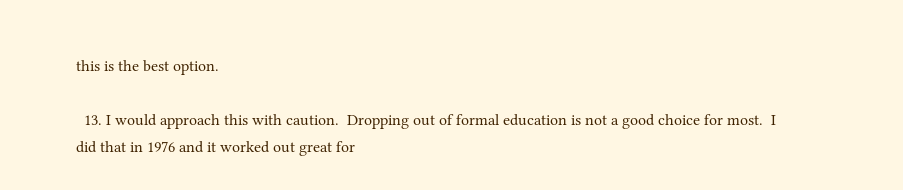this is the best option.

  13. I would approach this with caution.  Dropping out of formal education is not a good choice for most.  I did that in 1976 and it worked out great for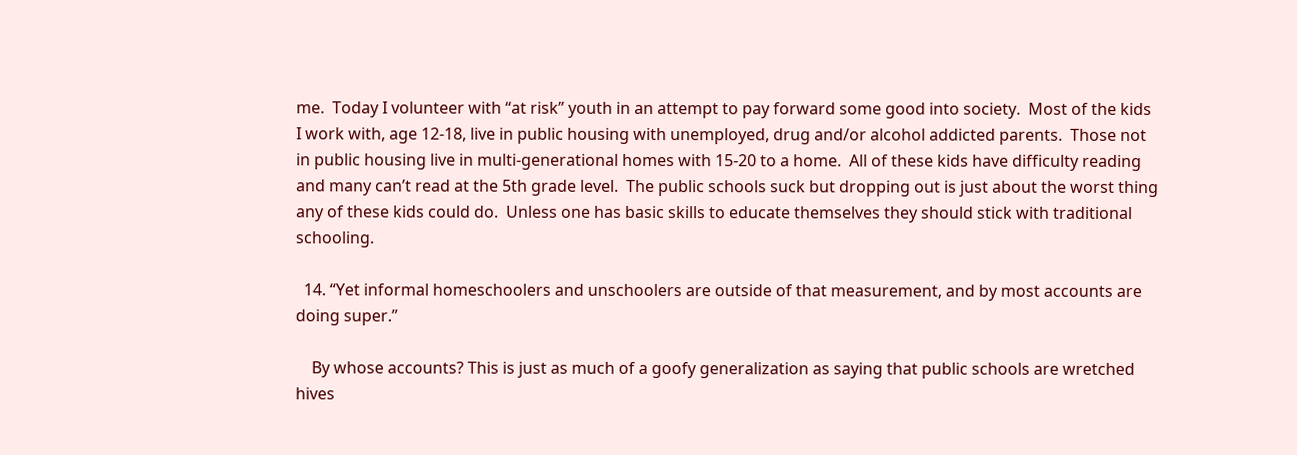me.  Today I volunteer with “at risk” youth in an attempt to pay forward some good into society.  Most of the kids I work with, age 12-18, live in public housing with unemployed, drug and/or alcohol addicted parents.  Those not in public housing live in multi-generational homes with 15-20 to a home.  All of these kids have difficulty reading and many can’t read at the 5th grade level.  The public schools suck but dropping out is just about the worst thing any of these kids could do.  Unless one has basic skills to educate themselves they should stick with traditional schooling.

  14. “Yet informal homeschoolers and unschoolers are outside of that measurement, and by most accounts are doing super.”

    By whose accounts? This is just as much of a goofy generalization as saying that public schools are wretched hives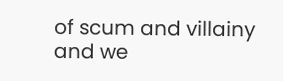of scum and villainy and we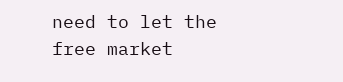need to let the free market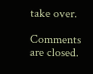take over.

Comments are closed.